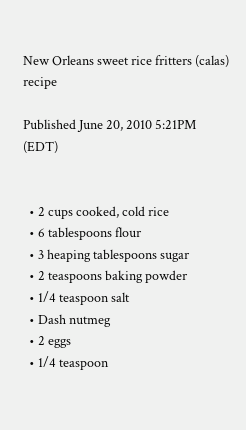New Orleans sweet rice fritters (calas) recipe

Published June 20, 2010 5:21PM (EDT)


  • 2 cups cooked, cold rice
  • 6 tablespoons flour
  • 3 heaping tablespoons sugar
  • 2 teaspoons baking powder
  • 1/4 teaspoon salt
  • Dash nutmeg
  • 2 eggs
  • 1/4 teaspoon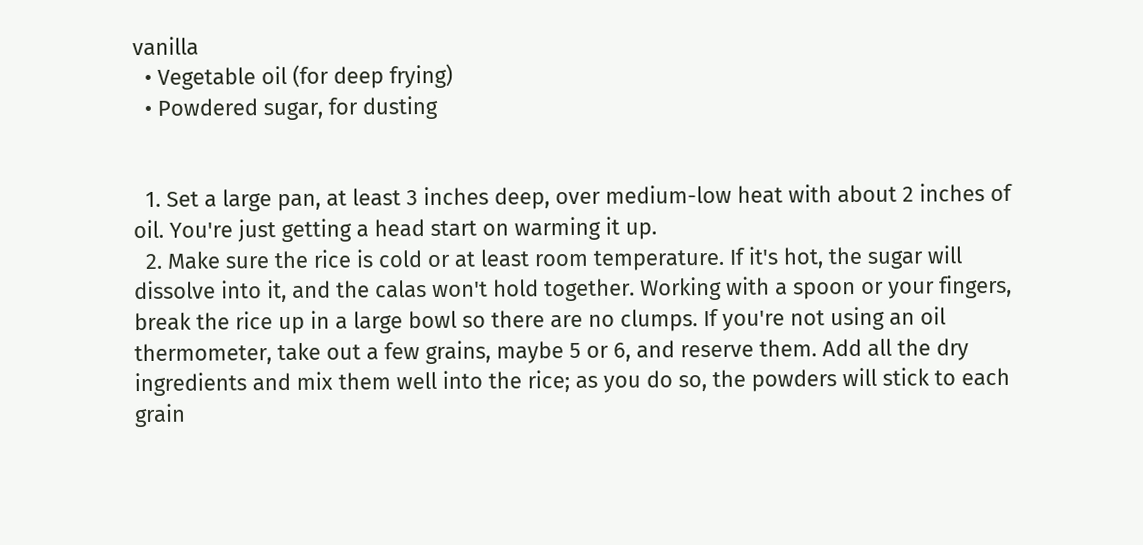vanilla
  • Vegetable oil (for deep frying)
  • Powdered sugar, for dusting


  1. Set a large pan, at least 3 inches deep, over medium-low heat with about 2 inches of oil. You're just getting a head start on warming it up.
  2. Make sure the rice is cold or at least room temperature. If it's hot, the sugar will dissolve into it, and the calas won't hold together. Working with a spoon or your fingers, break the rice up in a large bowl so there are no clumps. If you're not using an oil thermometer, take out a few grains, maybe 5 or 6, and reserve them. Add all the dry ingredients and mix them well into the rice; as you do so, the powders will stick to each grain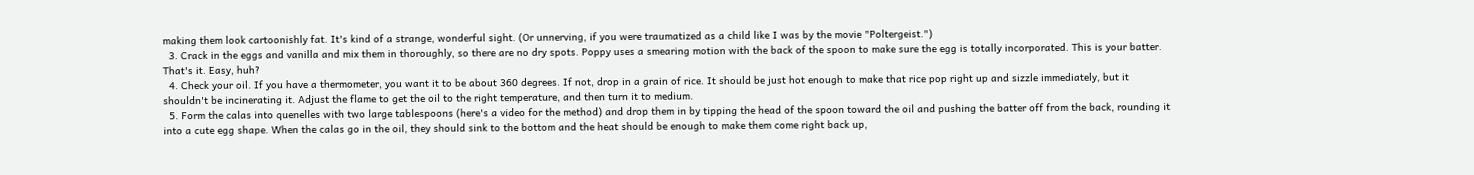making them look cartoonishly fat. It's kind of a strange, wonderful sight. (Or unnerving, if you were traumatized as a child like I was by the movie "Poltergeist.")
  3. Crack in the eggs and vanilla and mix them in thoroughly, so there are no dry spots. Poppy uses a smearing motion with the back of the spoon to make sure the egg is totally incorporated. This is your batter. That's it. Easy, huh?
  4. Check your oil. If you have a thermometer, you want it to be about 360 degrees. If not, drop in a grain of rice. It should be just hot enough to make that rice pop right up and sizzle immediately, but it shouldn't be incinerating it. Adjust the flame to get the oil to the right temperature, and then turn it to medium.
  5. Form the calas into quenelles with two large tablespoons (here's a video for the method) and drop them in by tipping the head of the spoon toward the oil and pushing the batter off from the back, rounding it into a cute egg shape. When the calas go in the oil, they should sink to the bottom and the heat should be enough to make them come right back up,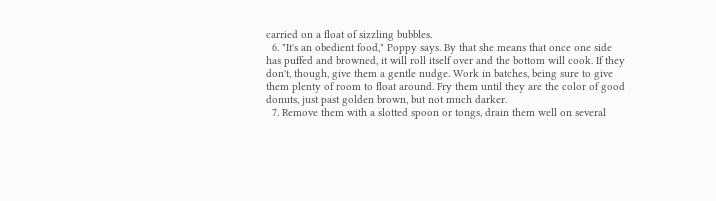carried on a float of sizzling bubbles.
  6. "It's an obedient food," Poppy says. By that she means that once one side has puffed and browned, it will roll itself over and the bottom will cook. If they don't, though, give them a gentle nudge. Work in batches, being sure to give them plenty of room to float around. Fry them until they are the color of good donuts, just past golden brown, but not much darker.
  7. Remove them with a slotted spoon or tongs, drain them well on several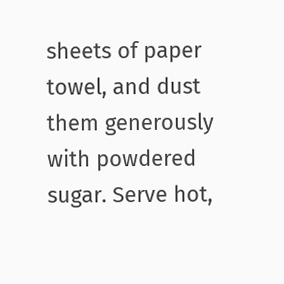sheets of paper towel, and dust them generously with powdered sugar. Serve hot,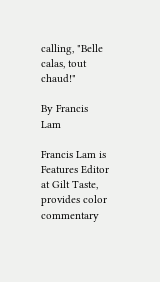calling, "Belle calas, tout chaud!"

By Francis Lam

Francis Lam is Features Editor at Gilt Taste, provides color commentary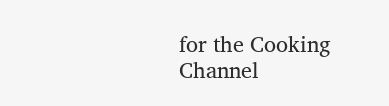for the Cooking Channel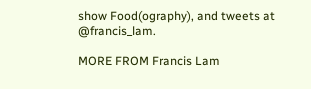show Food(ography), and tweets at @francis_lam.

MORE FROM Francis Lam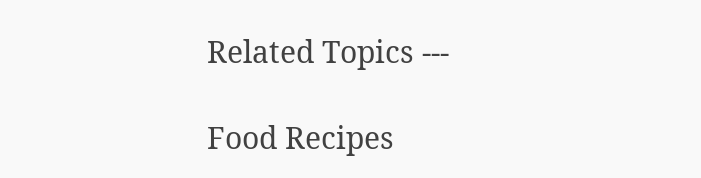Related Topics ---

Food Recipes